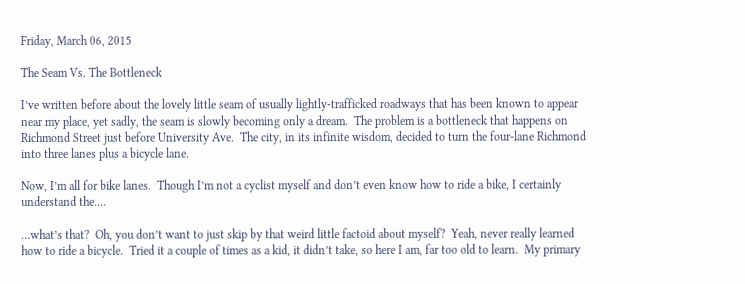Friday, March 06, 2015

The Seam Vs. The Bottleneck

I’ve written before about the lovely little seam of usually lightly-trafficked roadways that has been known to appear near my place, yet sadly, the seam is slowly becoming only a dream.  The problem is a bottleneck that happens on Richmond Street just before University Ave.  The city, in its infinite wisdom, decided to turn the four-lane Richmond into three lanes plus a bicycle lane.

Now, I’m all for bike lanes.  Though I’m not a cyclist myself and don’t even know how to ride a bike, I certainly understand the….

…what’s that?  Oh, you don’t want to just skip by that weird little factoid about myself?  Yeah, never really learned how to ride a bicycle.  Tried it a couple of times as a kid, it didn’t take, so here I am, far too old to learn.  My primary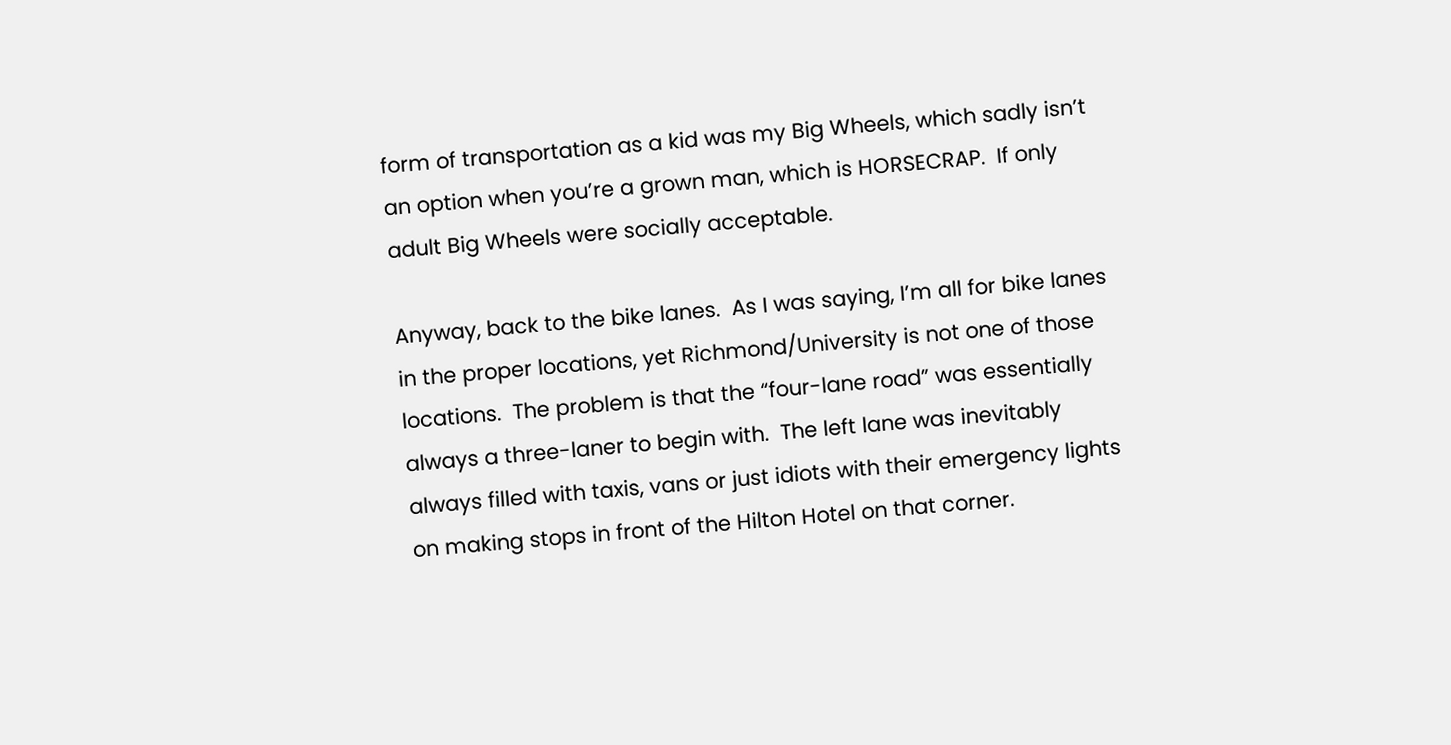form of transportation as a kid was my Big Wheels, which sadly isn’t an option when you’re a grown man, which is HORSECRAP.  If only adult Big Wheels were socially acceptable.

Anyway, back to the bike lanes.  As I was saying, I’m all for bike lanes in the proper locations, yet Richmond/University is not one of those locations.  The problem is that the “four-lane road” was essentially always a three-laner to begin with.  The left lane was inevitably always filled with taxis, vans or just idiots with their emergency lights on making stops in front of the Hilton Hotel on that corner.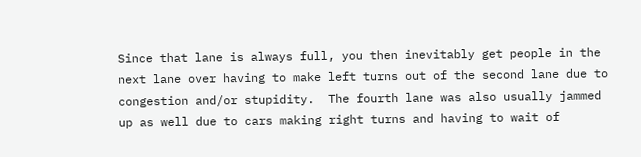Since that lane is always full, you then inevitably get people in the next lane over having to make left turns out of the second lane due to congestion and/or stupidity.  The fourth lane was also usually jammed up as well due to cars making right turns and having to wait of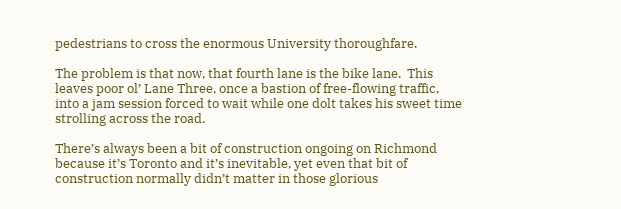pedestrians to cross the enormous University thoroughfare.

The problem is that now, that fourth lane is the bike lane.  This leaves poor ol’ Lane Three, once a bastion of free-flowing traffic, into a jam session forced to wait while one dolt takes his sweet time strolling across the road.

There’s always been a bit of construction ongoing on Richmond because it’s Toronto and it’s inevitable, yet even that bit of construction normally didn’t matter in those glorious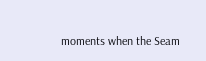moments when the Seam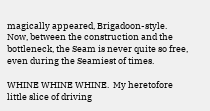magically appeared, Brigadoon-style.  Now, between the construction and the bottleneck, the Seam is never quite so free, even during the Seamiest of times.

WHINE WHINE WHINE.  My heretofore little slice of driving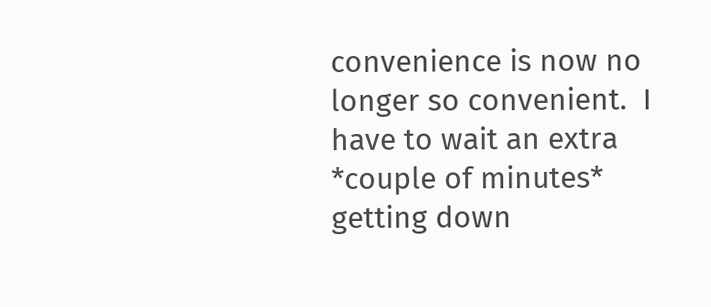convenience is now no longer so convenient.  I have to wait an extra *couple of minutes* getting down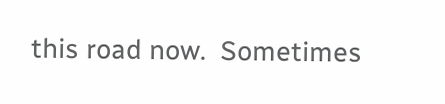this road now.  Sometimes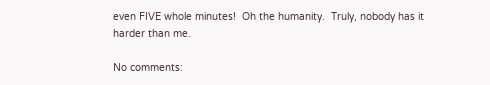even FIVE whole minutes!  Oh the humanity.  Truly, nobody has it harder than me.

No comments: